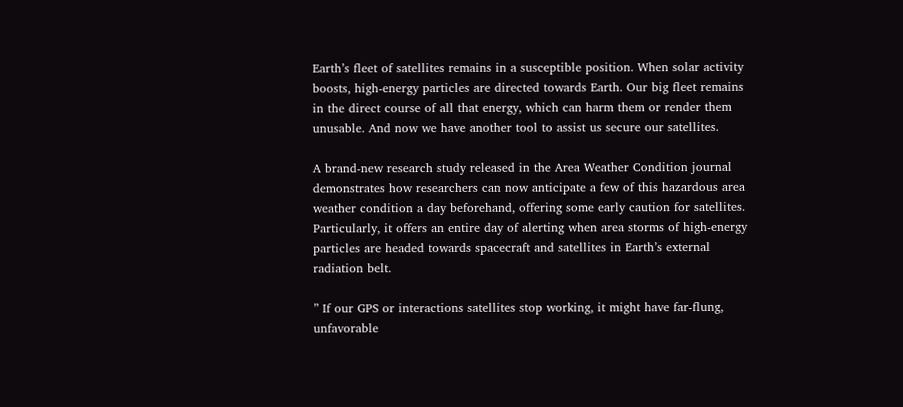Earth’s fleet of satellites remains in a susceptible position. When solar activity boosts, high-energy particles are directed towards Earth. Our big fleet remains in the direct course of all that energy, which can harm them or render them unusable. And now we have another tool to assist us secure our satellites.

A brand-new research study released in the Area Weather Condition journal demonstrates how researchers can now anticipate a few of this hazardous area weather condition a day beforehand, offering some early caution for satellites. Particularly, it offers an entire day of alerting when area storms of high-energy particles are headed towards spacecraft and satellites in Earth’s external radiation belt.

” If our GPS or interactions satellites stop working, it might have far-flung, unfavorable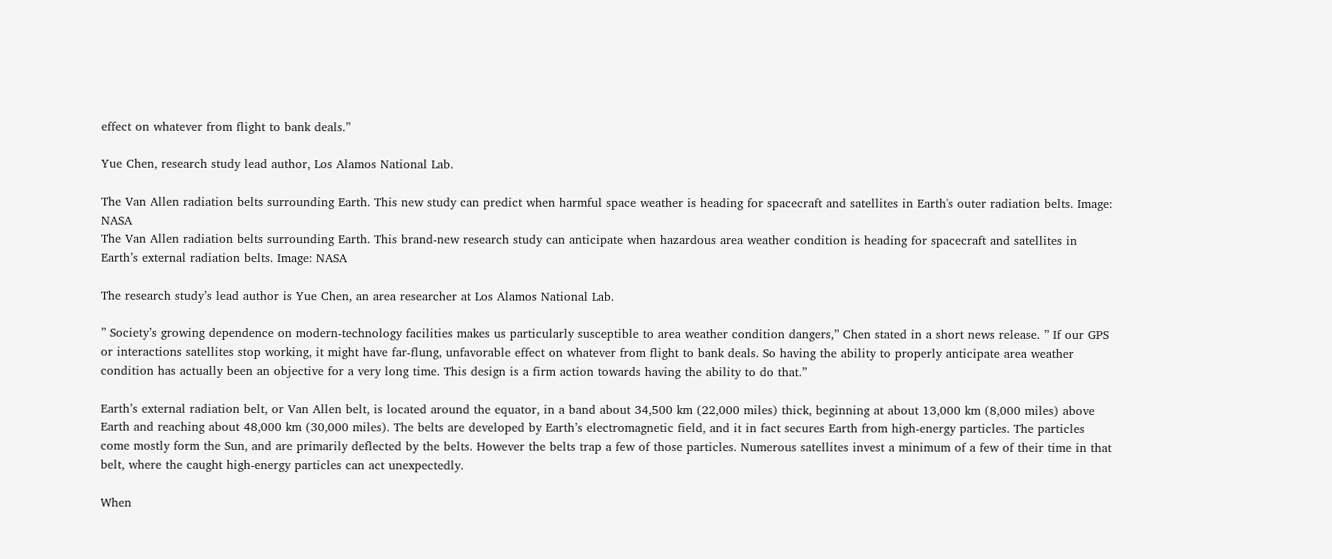effect on whatever from flight to bank deals.”

Yue Chen, research study lead author, Los Alamos National Lab.

The Van Allen radiation belts surrounding Earth. This new study can predict when harmful space weather is heading for spacecraft and satellites in Earth's outer radiation belts. Image: NASA
The Van Allen radiation belts surrounding Earth. This brand-new research study can anticipate when hazardous area weather condition is heading for spacecraft and satellites in Earth’s external radiation belts. Image: NASA

The research study’s lead author is Yue Chen, an area researcher at Los Alamos National Lab.

” Society’s growing dependence on modern-technology facilities makes us particularly susceptible to area weather condition dangers,” Chen stated in a short news release. ” If our GPS or interactions satellites stop working, it might have far-flung, unfavorable effect on whatever from flight to bank deals. So having the ability to properly anticipate area weather condition has actually been an objective for a very long time. This design is a firm action towards having the ability to do that.”

Earth’s external radiation belt, or Van Allen belt, is located around the equator, in a band about 34,500 km (22,000 miles) thick, beginning at about 13,000 km (8,000 miles) above Earth and reaching about 48,000 km (30,000 miles). The belts are developed by Earth’s electromagnetic field, and it in fact secures Earth from high-energy particles. The particles come mostly form the Sun, and are primarily deflected by the belts. However the belts trap a few of those particles. Numerous satellites invest a minimum of a few of their time in that belt, where the caught high-energy particles can act unexpectedly.

When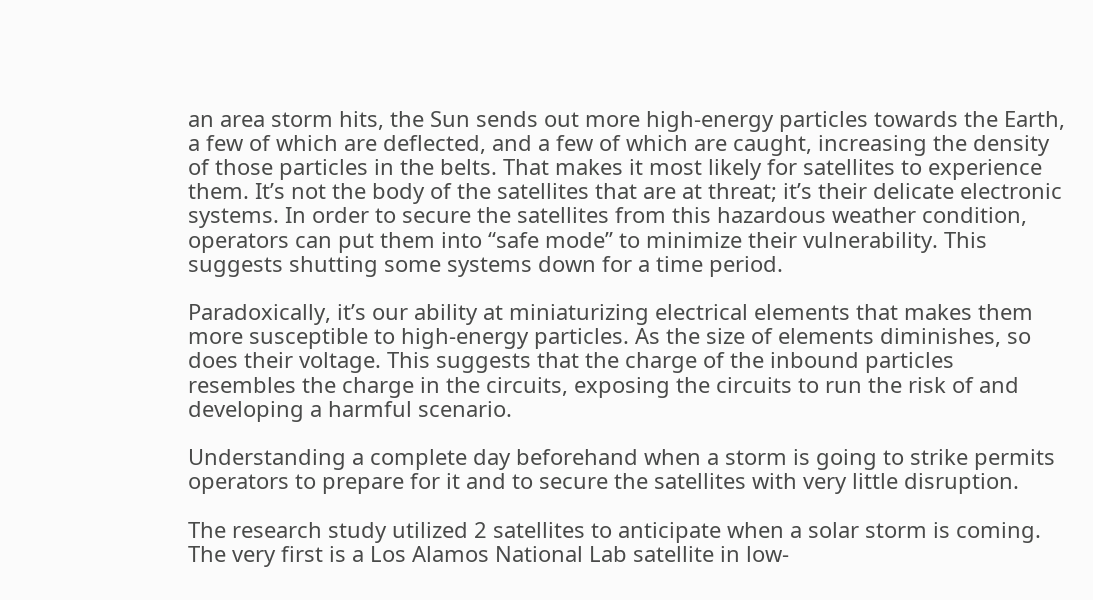an area storm hits, the Sun sends out more high-energy particles towards the Earth, a few of which are deflected, and a few of which are caught, increasing the density of those particles in the belts. That makes it most likely for satellites to experience them. It’s not the body of the satellites that are at threat; it’s their delicate electronic systems. In order to secure the satellites from this hazardous weather condition, operators can put them into “safe mode” to minimize their vulnerability. This suggests shutting some systems down for a time period.

Paradoxically, it’s our ability at miniaturizing electrical elements that makes them more susceptible to high-energy particles. As the size of elements diminishes, so does their voltage. This suggests that the charge of the inbound particles resembles the charge in the circuits, exposing the circuits to run the risk of and developing a harmful scenario.

Understanding a complete day beforehand when a storm is going to strike permits operators to prepare for it and to secure the satellites with very little disruption.

The research study utilized 2 satellites to anticipate when a solar storm is coming. The very first is a Los Alamos National Lab satellite in low-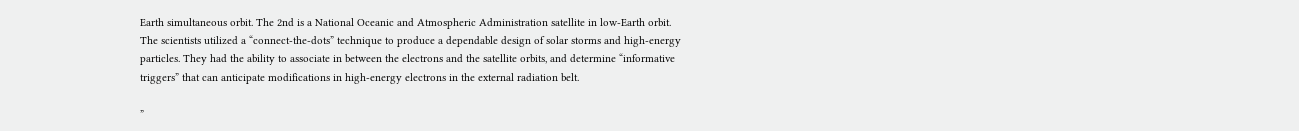Earth simultaneous orbit. The 2nd is a National Oceanic and Atmospheric Administration satellite in low-Earth orbit. The scientists utilized a “connect-the-dots” technique to produce a dependable design of solar storms and high-energy particles. They had the ability to associate in between the electrons and the satellite orbits, and determine “informative triggers” that can anticipate modifications in high-energy electrons in the external radiation belt.

”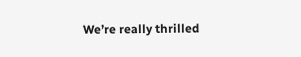We’re really thrilled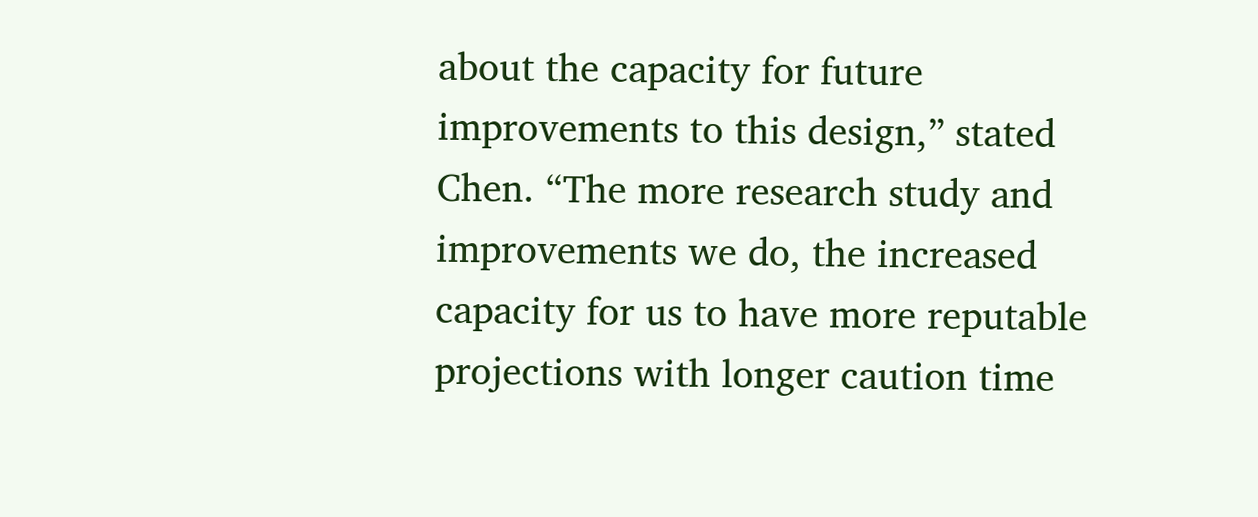about the capacity for future improvements to this design,” stated Chen. “The more research study and improvements we do, the increased capacity for us to have more reputable projections with longer caution time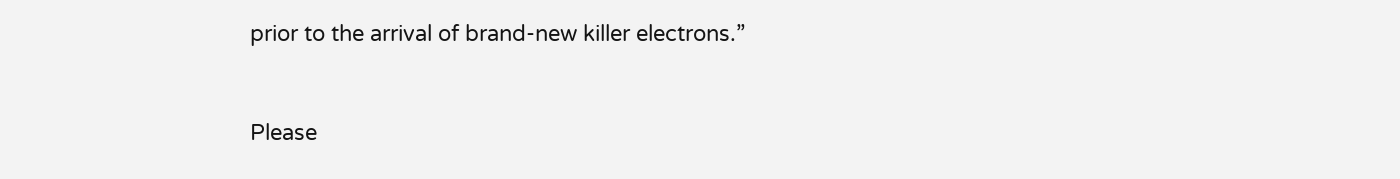prior to the arrival of brand-new killer electrons.”


Please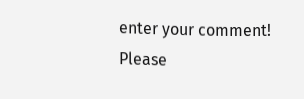enter your comment!
Please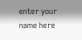enter your name here